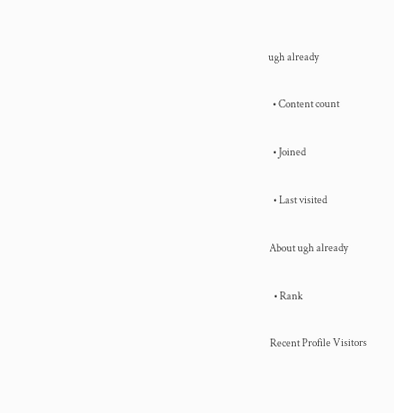ugh already

  • Content count

  • Joined

  • Last visited

About ugh already

  • Rank

Recent Profile Visitors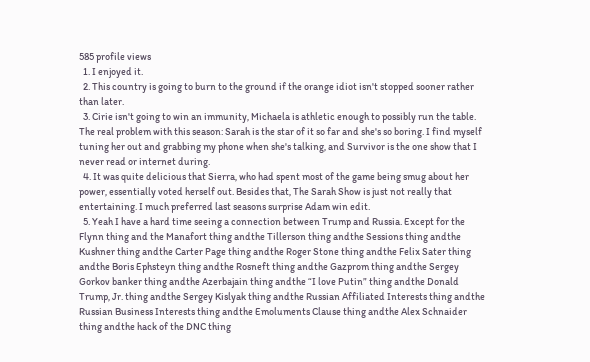585 profile views
  1. I enjoyed it.
  2. This country is going to burn to the ground if the orange idiot isn't stopped sooner rather than later.
  3. Cirie isn't going to win an immunity, Michaela is athletic enough to possibly run the table. The real problem with this season: Sarah is the star of it so far and she's so boring. I find myself tuning her out and grabbing my phone when she's talking, and Survivor is the one show that I never read or internet during.
  4. It was quite delicious that Sierra, who had spent most of the game being smug about her power, essentially voted herself out. Besides that, The Sarah Show is just not really that entertaining. I much preferred last seasons surprise Adam win edit.
  5. Yeah I have a hard time seeing a connection between Trump and Russia. Except for the Flynn thing and the Manafort thing andthe Tillerson thing andthe Sessions thing andthe Kushner thing andthe Carter Page thing andthe Roger Stone thing andthe Felix Sater thing andthe Boris Ephsteyn thing andthe Rosneft thing andthe Gazprom thing andthe Sergey Gorkov banker thing andthe Azerbajain thing andthe “I love Putin” thing andthe Donald Trump, Jr. thing andthe Sergey Kislyak thing andthe Russian Affiliated Interests thing andthe Russian Business Interests thing andthe Emoluments Clause thing andthe Alex Schnaider thing andthe hack of the DNC thing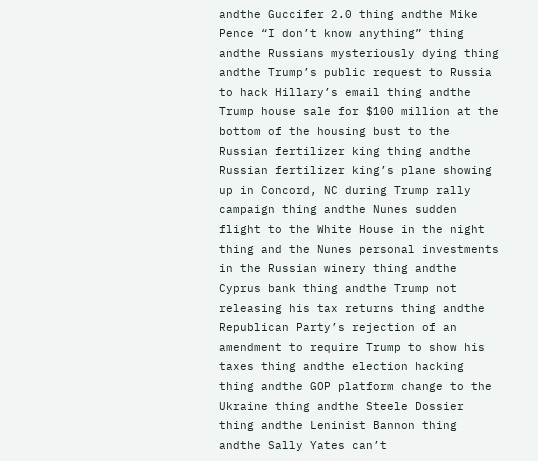andthe Guccifer 2.0 thing andthe Mike Pence “I don’t know anything” thing andthe Russians mysteriously dying thing andthe Trump’s public request to Russia to hack Hillary’s email thing andthe Trump house sale for $100 million at the bottom of the housing bust to the Russian fertilizer king thing andthe Russian fertilizer king’s plane showing up in Concord, NC during Trump rally campaign thing andthe Nunes sudden flight to the White House in the night thing and the Nunes personal investments in the Russian winery thing andthe Cyprus bank thing andthe Trump not releasing his tax returns thing andthe Republican Party’s rejection of an amendment to require Trump to show his taxes thing andthe election hacking thing andthe GOP platform change to the Ukraine thing andthe Steele Dossier thing andthe Leninist Bannon thing andthe Sally Yates can’t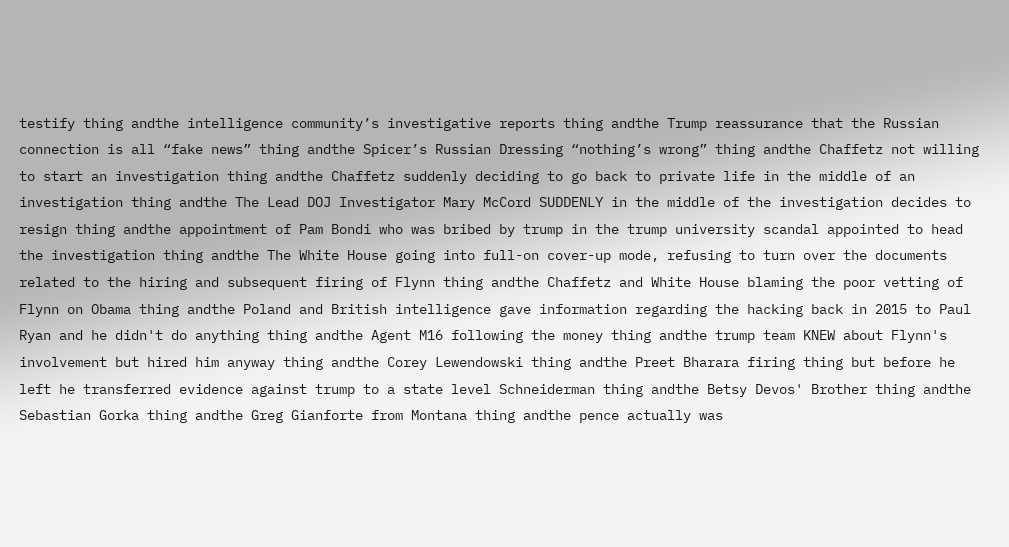testify thing andthe intelligence community’s investigative reports thing andthe Trump reassurance that the Russian connection is all “fake news” thing andthe Spicer’s Russian Dressing “nothing’s wrong” thing andthe Chaffetz not willing to start an investigation thing andthe Chaffetz suddenly deciding to go back to private life in the middle of an investigation thing andthe The Lead DOJ Investigator Mary McCord SUDDENLY in the middle of the investigation decides to resign thing andthe appointment of Pam Bondi who was bribed by trump in the trump university scandal appointed to head the investigation thing andthe The White House going into full-on cover-up mode, refusing to turn over the documents related to the hiring and subsequent firing of Flynn thing andthe Chaffetz and White House blaming the poor vetting of Flynn on Obama thing andthe Poland and British intelligence gave information regarding the hacking back in 2015 to Paul Ryan and he didn't do anything thing andthe Agent M16 following the money thing andthe trump team KNEW about Flynn's involvement but hired him anyway thing andthe Corey Lewendowski thing andthe Preet Bharara firing thing but before he left he transferred evidence against trump to a state level Schneiderman thing andthe Betsy Devos' Brother thing andthe Sebastian Gorka thing andthe Greg Gianforte from Montana thing andthe pence actually was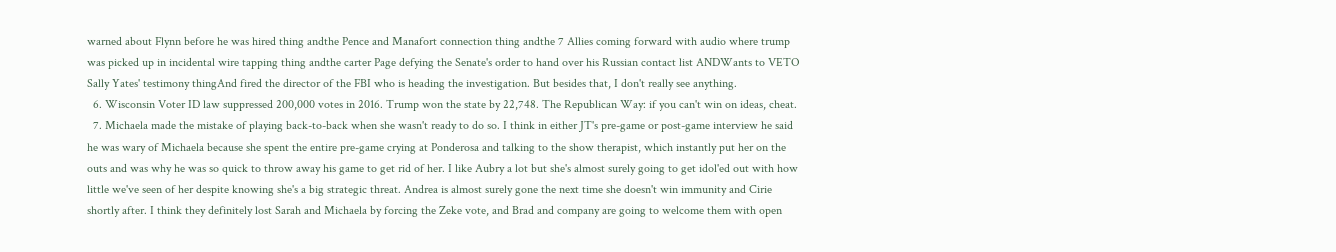warned about Flynn before he was hired thing andthe Pence and Manafort connection thing andthe 7 Allies coming forward with audio where trump was picked up in incidental wire tapping thing andthe carter Page defying the Senate's order to hand over his Russian contact list ANDWants to VETO Sally Yates' testimony thingAnd fired the director of the FBI who is heading the investigation. But besides that, I don't really see anything.
  6. Wisconsin Voter ID law suppressed 200,000 votes in 2016. Trump won the state by 22,748. The Republican Way: if you can't win on ideas, cheat.
  7. Michaela made the mistake of playing back-to-back when she wasn't ready to do so. I think in either JT's pre-game or post-game interview he said he was wary of Michaela because she spent the entire pre-game crying at Ponderosa and talking to the show therapist, which instantly put her on the outs and was why he was so quick to throw away his game to get rid of her. I like Aubry a lot but she's almost surely going to get idol'ed out with how little we've seen of her despite knowing she's a big strategic threat. Andrea is almost surely gone the next time she doesn't win immunity and Cirie shortly after. I think they definitely lost Sarah and Michaela by forcing the Zeke vote, and Brad and company are going to welcome them with open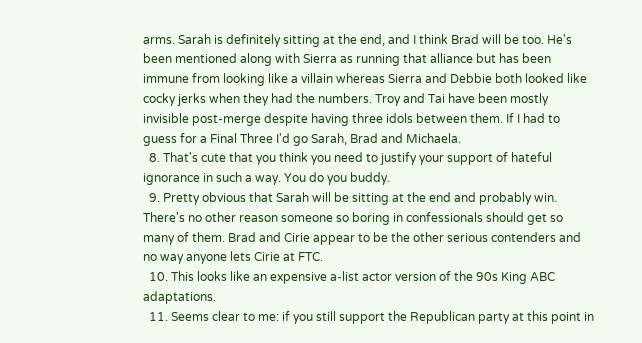arms. Sarah is definitely sitting at the end, and I think Brad will be too. He's been mentioned along with Sierra as running that alliance but has been immune from looking like a villain whereas Sierra and Debbie both looked like cocky jerks when they had the numbers. Troy and Tai have been mostly invisible post-merge despite having three idols between them. If I had to guess for a Final Three I'd go Sarah, Brad and Michaela.
  8. That's cute that you think you need to justify your support of hateful ignorance in such a way. You do you buddy.
  9. Pretty obvious that Sarah will be sitting at the end and probably win. There's no other reason someone so boring in confessionals should get so many of them. Brad and Cirie appear to be the other serious contenders and no way anyone lets Cirie at FTC.
  10. This looks like an expensive a-list actor version of the 90s King ABC adaptations.
  11. Seems clear to me: if you still support the Republican party at this point in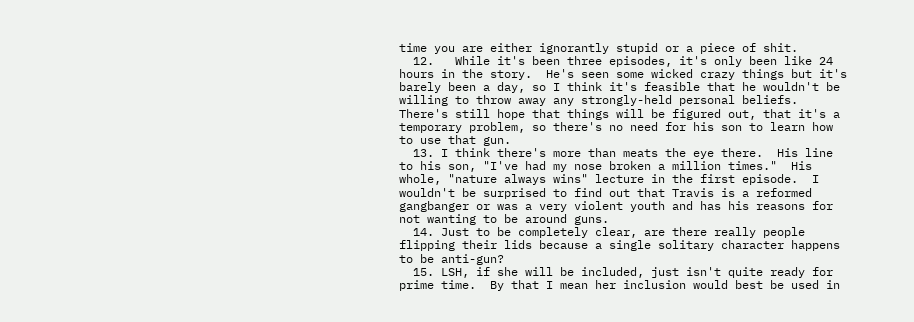time you are either ignorantly stupid or a piece of shit.
  12.   While it's been three episodes, it's only been like 24 hours in the story.  He's seen some wicked crazy things but it's barely been a day, so I think it's feasible that he wouldn't be willing to throw away any strongly-held personal beliefs.  There's still hope that things will be figured out, that it's a temporary problem, so there's no need for his son to learn how to use that gun.
  13. I think there's more than meats the eye there.  His line to his son, "I've had my nose broken a million times."  His whole, "nature always wins" lecture in the first episode.  I wouldn't be surprised to find out that Travis is a reformed gangbanger or was a very violent youth and has his reasons for not wanting to be around guns.
  14. Just to be completely clear, are there really people flipping their lids because a single solitary character happens to be anti-gun?
  15. LSH, if she will be included, just isn't quite ready for prime time.  By that I mean her inclusion would best be used in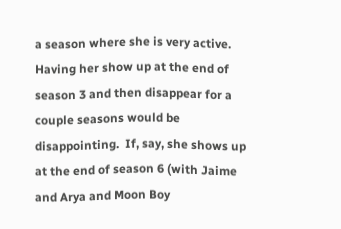a season where she is very active.  Having her show up at the end of season 3 and then disappear for a couple seasons would be disappointing.  If, say, she shows up at the end of season 6 (with Jaime and Arya and Moon Boy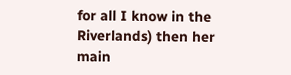for all I know in the Riverlands) then her main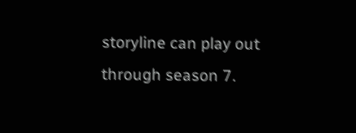storyline can play out through season 7.